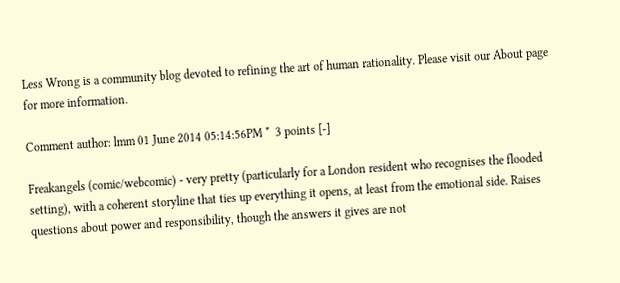Less Wrong is a community blog devoted to refining the art of human rationality. Please visit our About page for more information.

Comment author: lmm 01 June 2014 05:14:56PM *  3 points [-]

Freakangels (comic/webcomic) - very pretty (particularly for a London resident who recognises the flooded setting), with a coherent storyline that ties up everything it opens, at least from the emotional side. Raises questions about power and responsibility, though the answers it gives are not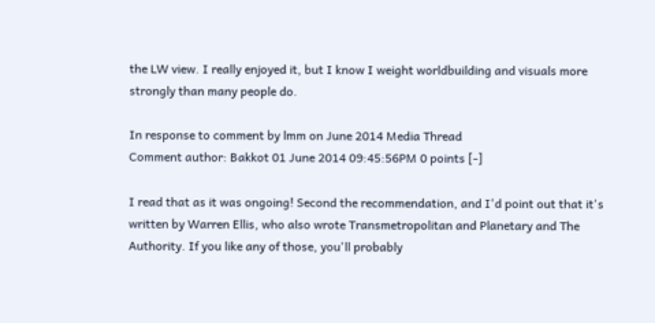the LW view. I really enjoyed it, but I know I weight worldbuilding and visuals more strongly than many people do.

In response to comment by lmm on June 2014 Media Thread
Comment author: Bakkot 01 June 2014 09:45:56PM 0 points [-]

I read that as it was ongoing! Second the recommendation, and I'd point out that it's written by Warren Ellis, who also wrote Transmetropolitan and Planetary and The Authority. If you like any of those, you'll probably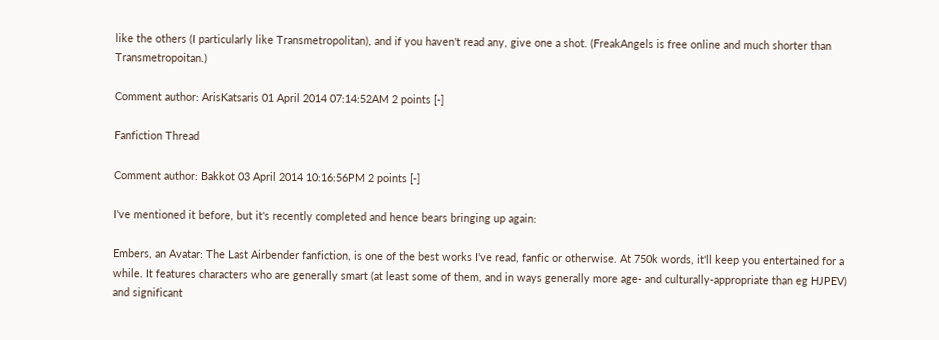like the others (I particularly like Transmetropolitan), and if you haven't read any, give one a shot. (FreakAngels is free online and much shorter than Transmetropoitan.)

Comment author: ArisKatsaris 01 April 2014 07:14:52AM 2 points [-]

Fanfiction Thread

Comment author: Bakkot 03 April 2014 10:16:56PM 2 points [-]

I've mentioned it before, but it's recently completed and hence bears bringing up again:

Embers, an Avatar: The Last Airbender fanfiction, is one of the best works I've read, fanfic or otherwise. At 750k words, it'll keep you entertained for a while. It features characters who are generally smart (at least some of them, and in ways generally more age- and culturally-appropriate than eg HJPEV) and significant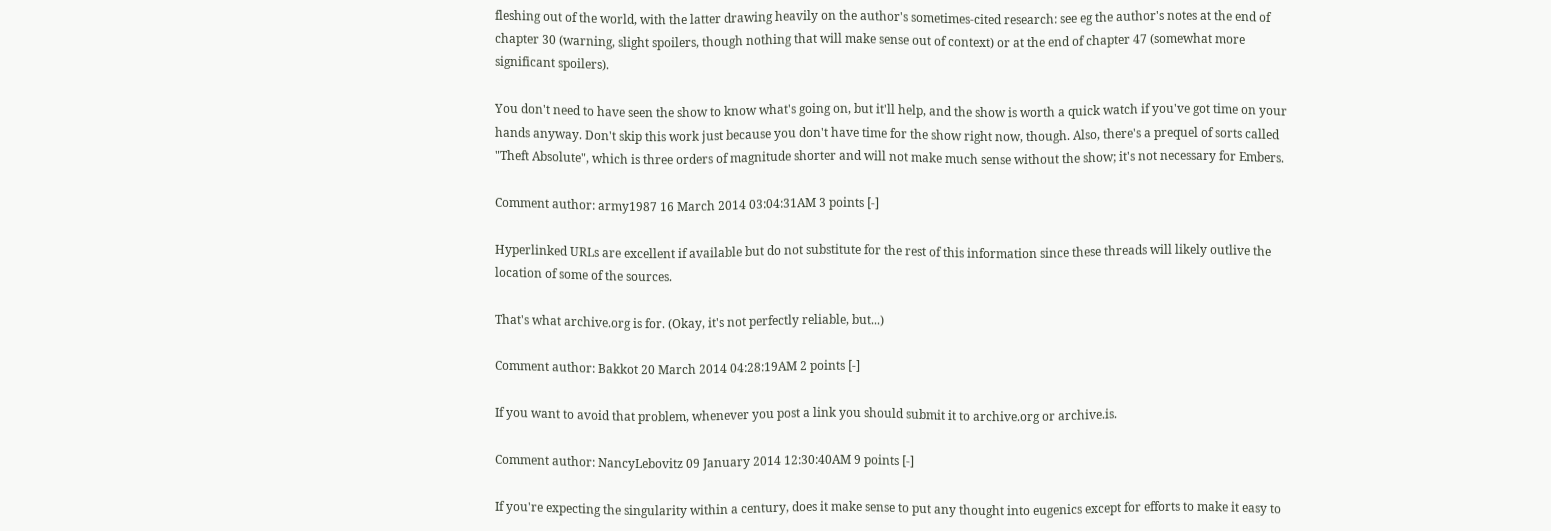fleshing out of the world, with the latter drawing heavily on the author's sometimes-cited research: see eg the author's notes at the end of chapter 30 (warning, slight spoilers, though nothing that will make sense out of context) or at the end of chapter 47 (somewhat more significant spoilers).

You don't need to have seen the show to know what's going on, but it'll help, and the show is worth a quick watch if you've got time on your hands anyway. Don't skip this work just because you don't have time for the show right now, though. Also, there's a prequel of sorts called "Theft Absolute", which is three orders of magnitude shorter and will not make much sense without the show; it's not necessary for Embers.

Comment author: army1987 16 March 2014 03:04:31AM 3 points [-]

Hyperlinked URLs are excellent if available but do not substitute for the rest of this information since these threads will likely outlive the location of some of the sources.

That's what archive.org is for. (Okay, it's not perfectly reliable, but...)

Comment author: Bakkot 20 March 2014 04:28:19AM 2 points [-]

If you want to avoid that problem, whenever you post a link you should submit it to archive.org or archive.is.

Comment author: NancyLebovitz 09 January 2014 12:30:40AM 9 points [-]

If you're expecting the singularity within a century, does it make sense to put any thought into eugenics except for efforts to make it easy to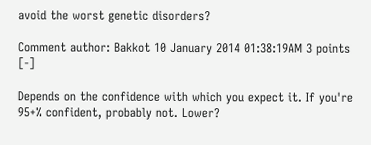avoid the worst genetic disorders?

Comment author: Bakkot 10 January 2014 01:38:19AM 3 points [-]

Depends on the confidence with which you expect it. If you're 95+% confident, probably not. Lower?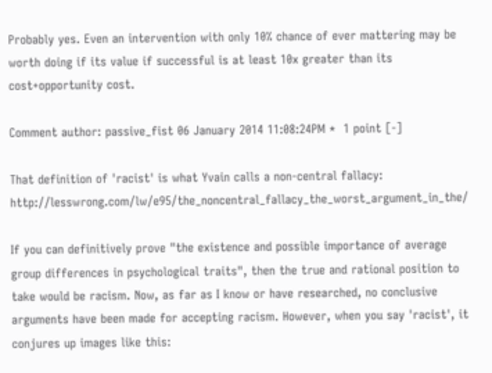Probably yes. Even an intervention with only 10% chance of ever mattering may be worth doing if its value if successful is at least 10x greater than its cost+opportunity cost.

Comment author: passive_fist 06 January 2014 11:08:24PM *  1 point [-]

That definition of 'racist' is what Yvain calls a non-central fallacy: http://lesswrong.com/lw/e95/the_noncentral_fallacy_the_worst_argument_in_the/

If you can definitively prove "the existence and possible importance of average group differences in psychological traits", then the true and rational position to take would be racism. Now, as far as I know or have researched, no conclusive arguments have been made for accepting racism. However, when you say 'racist', it conjures up images like this: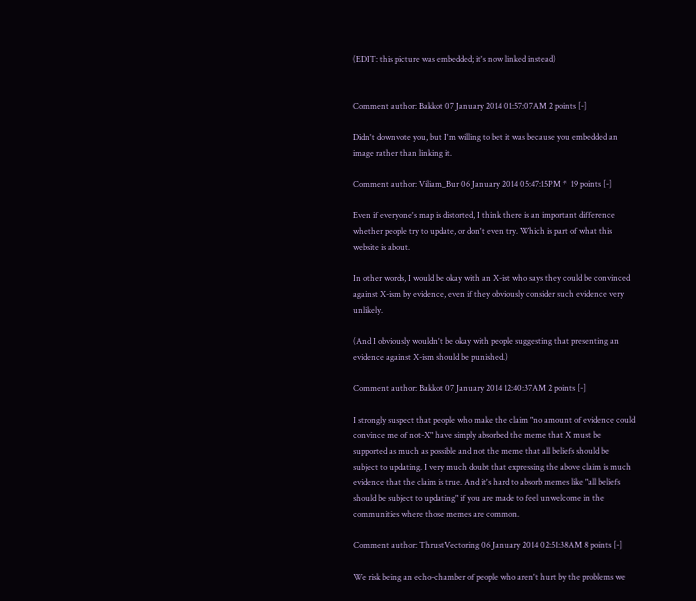(EDIT: this picture was embedded; it's now linked instead)


Comment author: Bakkot 07 January 2014 01:57:07AM 2 points [-]

Didn't downvote you, but I'm willing to bet it was because you embedded an image rather than linking it.

Comment author: Viliam_Bur 06 January 2014 05:47:15PM *  19 points [-]

Even if everyone's map is distorted, I think there is an important difference whether people try to update, or don't even try. Which is part of what this website is about.

In other words, I would be okay with an X-ist who says they could be convinced against X-ism by evidence, even if they obviously consider such evidence very unlikely.

(And I obviously wouldn't be okay with people suggesting that presenting an evidence against X-ism should be punished.)

Comment author: Bakkot 07 January 2014 12:40:37AM 2 points [-]

I strongly suspect that people who make the claim "no amount of evidence could convince me of not-X" have simply absorbed the meme that X must be supported as much as possible and not the meme that all beliefs should be subject to updating. I very much doubt that expressing the above claim is much evidence that the claim is true. And it's hard to absorb memes like "all beliefs should be subject to updating" if you are made to feel unwelcome in the communities where those memes are common.

Comment author: ThrustVectoring 06 January 2014 02:51:38AM 8 points [-]

We risk being an echo-chamber of people who aren't hurt by the problems we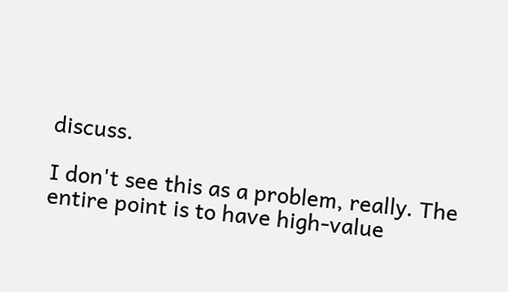discuss.

I don't see this as a problem, really. The entire point is to have high-value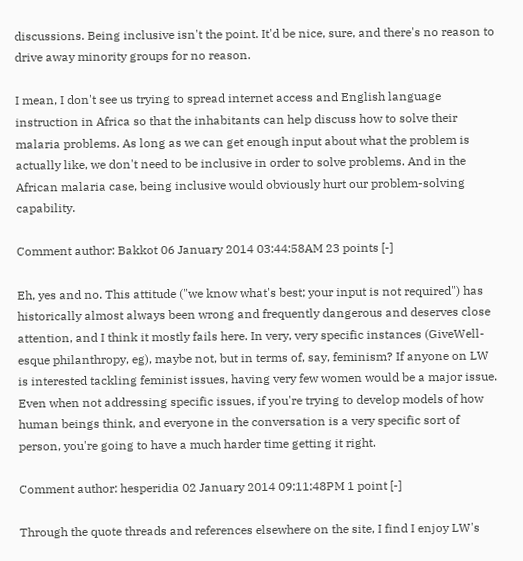discussions. Being inclusive isn't the point. It'd be nice, sure, and there's no reason to drive away minority groups for no reason.

I mean, I don't see us trying to spread internet access and English language instruction in Africa so that the inhabitants can help discuss how to solve their malaria problems. As long as we can get enough input about what the problem is actually like, we don't need to be inclusive in order to solve problems. And in the African malaria case, being inclusive would obviously hurt our problem-solving capability.

Comment author: Bakkot 06 January 2014 03:44:58AM 23 points [-]

Eh, yes and no. This attitude ("we know what's best; your input is not required") has historically almost always been wrong and frequently dangerous and deserves close attention, and I think it mostly fails here. In very, very specific instances (GiveWell-esque philanthropy, eg), maybe not, but in terms of, say, feminism? If anyone on LW is interested tackling feminist issues, having very few women would be a major issue. Even when not addressing specific issues, if you're trying to develop models of how human beings think, and everyone in the conversation is a very specific sort of person, you're going to have a much harder time getting it right.

Comment author: hesperidia 02 January 2014 09:11:48PM 1 point [-]

Through the quote threads and references elsewhere on the site, I find I enjoy LW's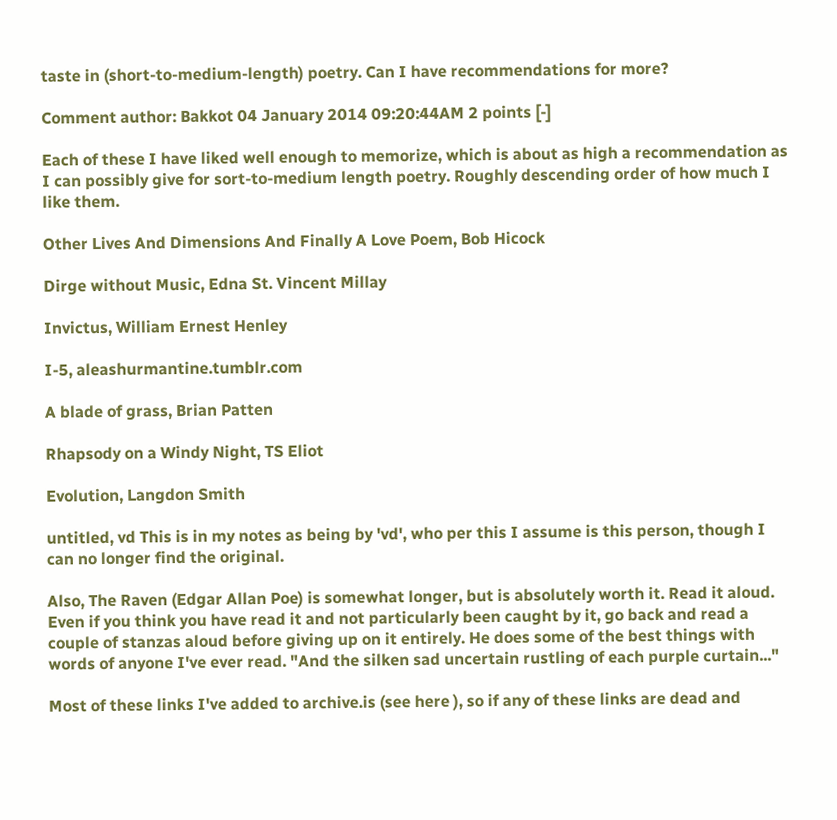taste in (short-to-medium-length) poetry. Can I have recommendations for more?

Comment author: Bakkot 04 January 2014 09:20:44AM 2 points [-]

Each of these I have liked well enough to memorize, which is about as high a recommendation as I can possibly give for sort-to-medium length poetry. Roughly descending order of how much I like them.

Other Lives And Dimensions And Finally A Love Poem, Bob Hicock

Dirge without Music, Edna St. Vincent Millay

Invictus, William Ernest Henley

I-5, aleashurmantine.tumblr.com

A blade of grass, Brian Patten

Rhapsody on a Windy Night, TS Eliot

Evolution, Langdon Smith

untitled, vd This is in my notes as being by 'vd', who per this I assume is this person, though I can no longer find the original.

Also, The Raven (Edgar Allan Poe) is somewhat longer, but is absolutely worth it. Read it aloud. Even if you think you have read it and not particularly been caught by it, go back and read a couple of stanzas aloud before giving up on it entirely. He does some of the best things with words of anyone I've ever read. "And the silken sad uncertain rustling of each purple curtain..."

Most of these links I've added to archive.is (see here ), so if any of these links are dead and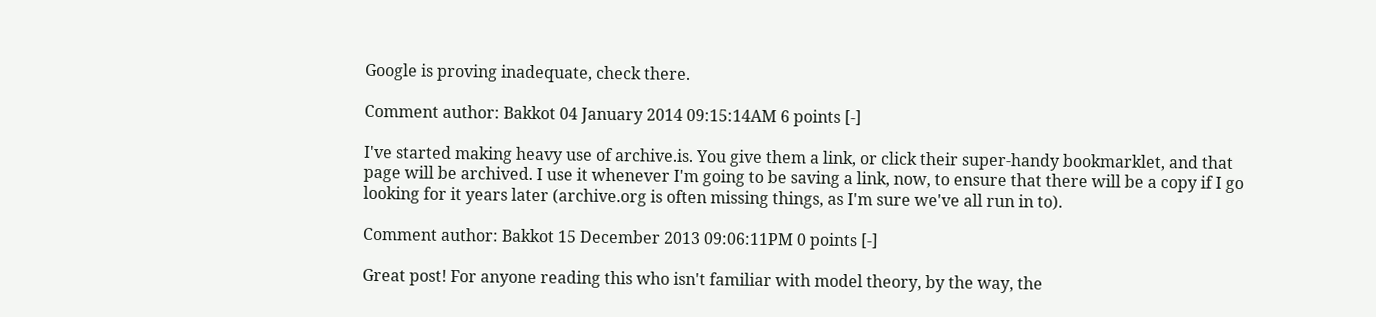Google is proving inadequate, check there.

Comment author: Bakkot 04 January 2014 09:15:14AM 6 points [-]

I've started making heavy use of archive.is. You give them a link, or click their super-handy bookmarklet, and that page will be archived. I use it whenever I'm going to be saving a link, now, to ensure that there will be a copy if I go looking for it years later (archive.org is often missing things, as I'm sure we've all run in to).

Comment author: Bakkot 15 December 2013 09:06:11PM 0 points [-]

Great post! For anyone reading this who isn't familiar with model theory, by the way, the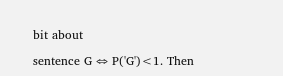bit about

sentence G ⇔ P('G')<1. Then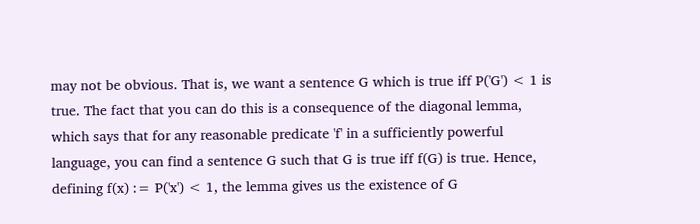may not be obvious. That is, we want a sentence G which is true iff P('G') < 1 is true. The fact that you can do this is a consequence of the diagonal lemma, which says that for any reasonable predicate 'f' in a sufficiently powerful language, you can find a sentence G such that G is true iff f(G) is true. Hence, defining f(x) := P('x') < 1, the lemma gives us the existence of G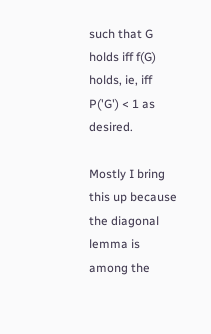such that G holds iff f(G) holds, ie, iff P('G') < 1 as desired.

Mostly I bring this up because the diagonal lemma is among the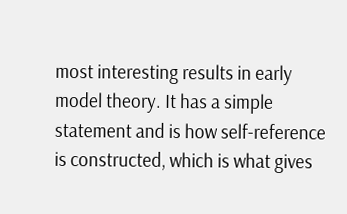most interesting results in early model theory. It has a simple statement and is how self-reference is constructed, which is what gives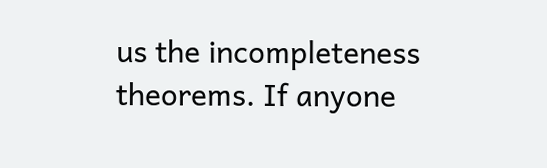us the incompleteness theorems. If anyone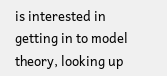is interested in getting in to model theory, looking up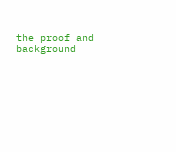the proof and background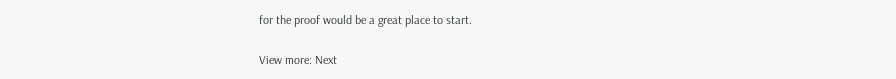for the proof would be a great place to start.

View more: Next